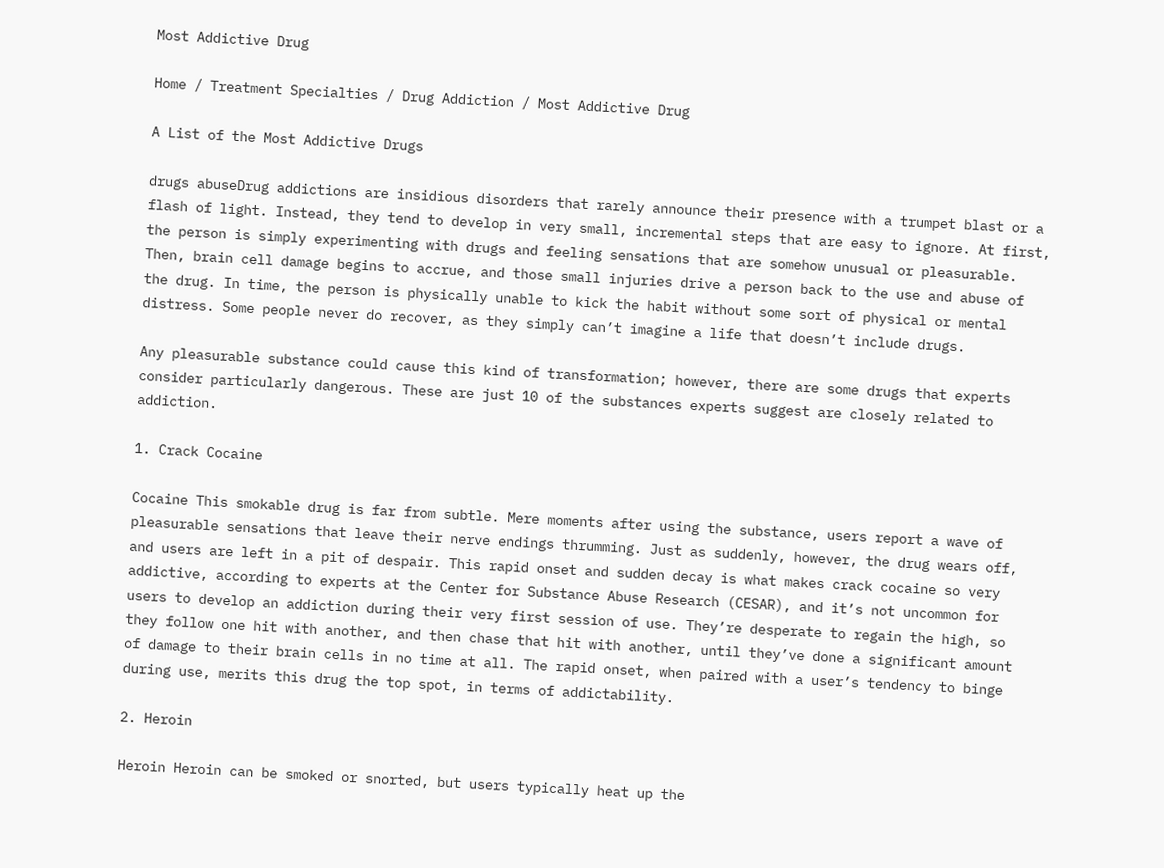Most Addictive Drug

Home / Treatment Specialties / Drug Addiction / Most Addictive Drug

A List of the Most Addictive Drugs

drugs abuseDrug addictions are insidious disorders that rarely announce their presence with a trumpet blast or a flash of light. Instead, they tend to develop in very small, incremental steps that are easy to ignore. At first, the person is simply experimenting with drugs and feeling sensations that are somehow unusual or pleasurable. Then, brain cell damage begins to accrue, and those small injuries drive a person back to the use and abuse of the drug. In time, the person is physically unable to kick the habit without some sort of physical or mental distress. Some people never do recover, as they simply can’t imagine a life that doesn’t include drugs.

Any pleasurable substance could cause this kind of transformation; however, there are some drugs that experts consider particularly dangerous. These are just 10 of the substances experts suggest are closely related to addiction.

1. Crack Cocaine

Cocaine This smokable drug is far from subtle. Mere moments after using the substance, users report a wave of pleasurable sensations that leave their nerve endings thrumming. Just as suddenly, however, the drug wears off, and users are left in a pit of despair. This rapid onset and sudden decay is what makes crack cocaine so very addictive, according to experts at the Center for Substance Abuse Research (CESAR), and it’s not uncommon for users to develop an addiction during their very first session of use. They’re desperate to regain the high, so they follow one hit with another, and then chase that hit with another, until they’ve done a significant amount of damage to their brain cells in no time at all. The rapid onset, when paired with a user’s tendency to binge during use, merits this drug the top spot, in terms of addictability.

2. Heroin

Heroin Heroin can be smoked or snorted, but users typically heat up the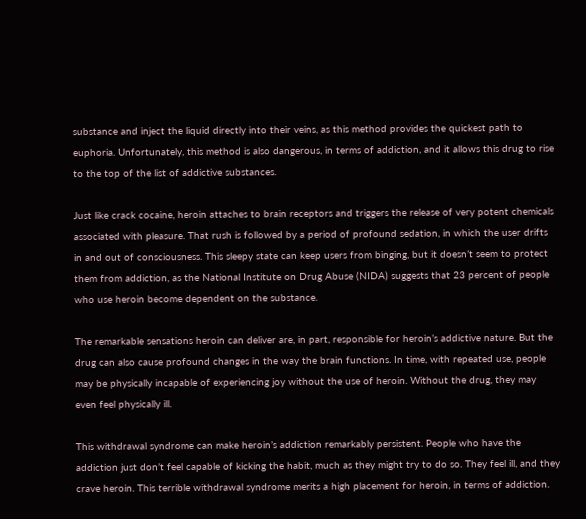substance and inject the liquid directly into their veins, as this method provides the quickest path to euphoria. Unfortunately, this method is also dangerous, in terms of addiction, and it allows this drug to rise to the top of the list of addictive substances.

Just like crack cocaine, heroin attaches to brain receptors and triggers the release of very potent chemicals associated with pleasure. That rush is followed by a period of profound sedation, in which the user drifts in and out of consciousness. This sleepy state can keep users from binging, but it doesn’t seem to protect them from addiction, as the National Institute on Drug Abuse (NIDA) suggests that 23 percent of people who use heroin become dependent on the substance.

The remarkable sensations heroin can deliver are, in part, responsible for heroin’s addictive nature. But the drug can also cause profound changes in the way the brain functions. In time, with repeated use, people may be physically incapable of experiencing joy without the use of heroin. Without the drug, they may even feel physically ill.

This withdrawal syndrome can make heroin’s addiction remarkably persistent. People who have the addiction just don’t feel capable of kicking the habit, much as they might try to do so. They feel ill, and they crave heroin. This terrible withdrawal syndrome merits a high placement for heroin, in terms of addiction.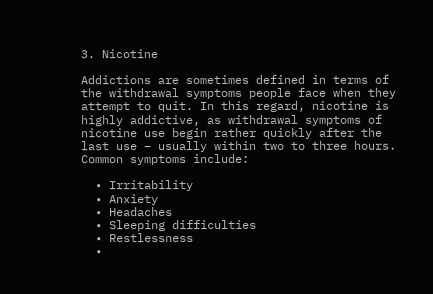3. Nicotine

Addictions are sometimes defined in terms of the withdrawal symptoms people face when they attempt to quit. In this regard, nicotine is highly addictive, as withdrawal symptoms of nicotine use begin rather quickly after the last use – usually within two to three hours. Common symptoms include:

  • Irritability
  • Anxiety
  • Headaches
  • Sleeping difficulties
  • Restlessness
  •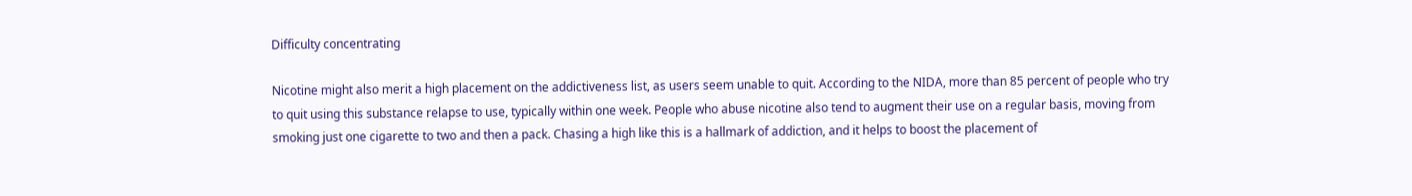Difficulty concentrating

Nicotine might also merit a high placement on the addictiveness list, as users seem unable to quit. According to the NIDA, more than 85 percent of people who try to quit using this substance relapse to use, typically within one week. People who abuse nicotine also tend to augment their use on a regular basis, moving from smoking just one cigarette to two and then a pack. Chasing a high like this is a hallmark of addiction, and it helps to boost the placement of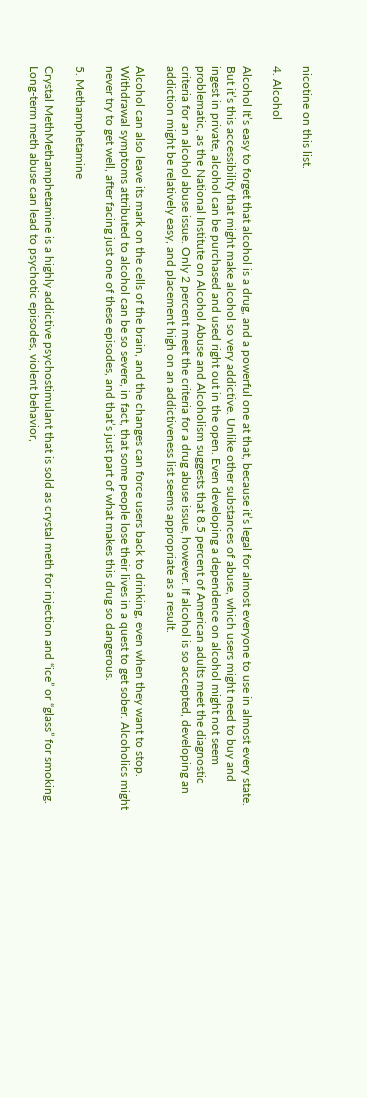nicotine on this list.

4. Alcohol

Alcohol It’s easy to forget that alcohol is a drug, and a powerful one at that, because it’s legal for almost everyone to use in almost every state. But it’s this accessibility that might make alcohol so very addictive. Unlike other substances of abuse, which users might need to buy and ingest in private, alcohol can be purchased and used right out in the open. Even developing a dependence on alcohol might not seem problematic, as the National Institute on Alcohol Abuse and Alcoholism suggests that 8.5 percent of American adults meet the diagnostic criteria for an alcohol abuse issue. Only 2 percent meet the criteria for a drug abuse issue, however. If alcohol is so accepted, developing an addiction might be relatively easy, and placement high on an addictiveness list seems appropriate as a result.

Alcohol can also leave its mark on the cells of the brain, and the changes can force users back to drinking, even when they want to stop. Withdrawal symptoms attributed to alcohol can be so severe, in fact, that some people lose their lives in a quest to get sober. Alcoholics might never try to get well, after facing just one of these episodes, and that’s just part of what makes this drug so dangerous.

5. Methamphetamine

Crystal MethMethamphetamine is a highly addictive psychostimulant that is sold as crystal meth for injection and “ice” or “glass” for smoking. Long-term meth abuse can lead to psychotic episodes, violent behavior,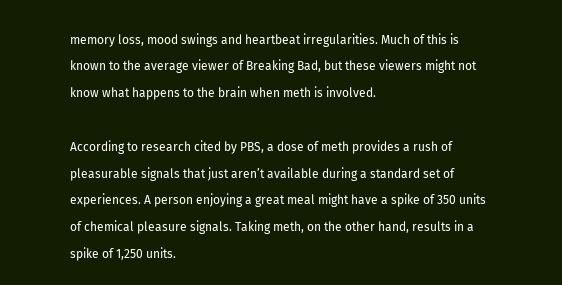memory loss, mood swings and heartbeat irregularities. Much of this is known to the average viewer of Breaking Bad, but these viewers might not know what happens to the brain when meth is involved.

According to research cited by PBS, a dose of meth provides a rush of pleasurable signals that just aren’t available during a standard set of experiences. A person enjoying a great meal might have a spike of 350 units of chemical pleasure signals. Taking meth, on the other hand, results in a spike of 1,250 units.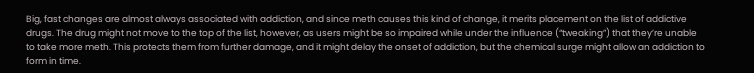Big, fast changes are almost always associated with addiction, and since meth causes this kind of change, it merits placement on the list of addictive drugs. The drug might not move to the top of the list, however, as users might be so impaired while under the influence (“tweaking”) that they’re unable to take more meth. This protects them from further damage, and it might delay the onset of addiction, but the chemical surge might allow an addiction to form in time.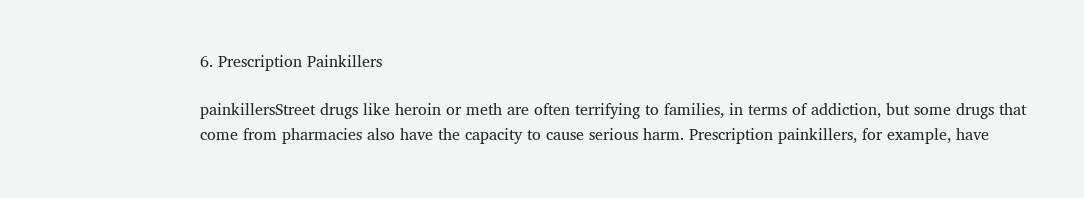6. Prescription Painkillers

painkillersStreet drugs like heroin or meth are often terrifying to families, in terms of addiction, but some drugs that come from pharmacies also have the capacity to cause serious harm. Prescription painkillers, for example, have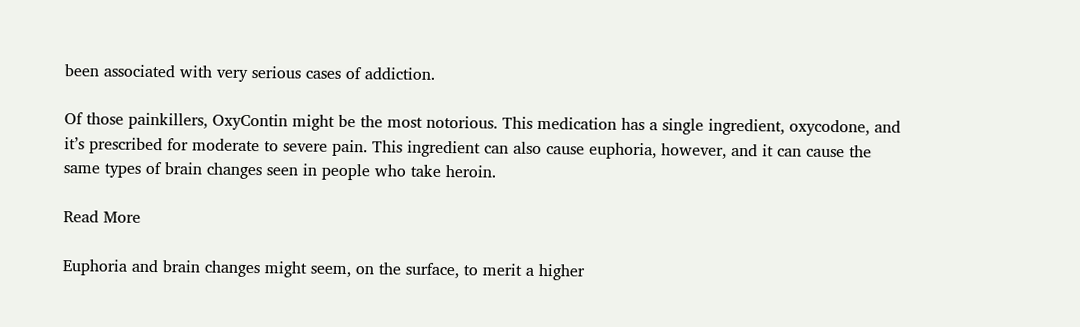been associated with very serious cases of addiction.

Of those painkillers, OxyContin might be the most notorious. This medication has a single ingredient, oxycodone, and it’s prescribed for moderate to severe pain. This ingredient can also cause euphoria, however, and it can cause the same types of brain changes seen in people who take heroin.

Read More

Euphoria and brain changes might seem, on the surface, to merit a higher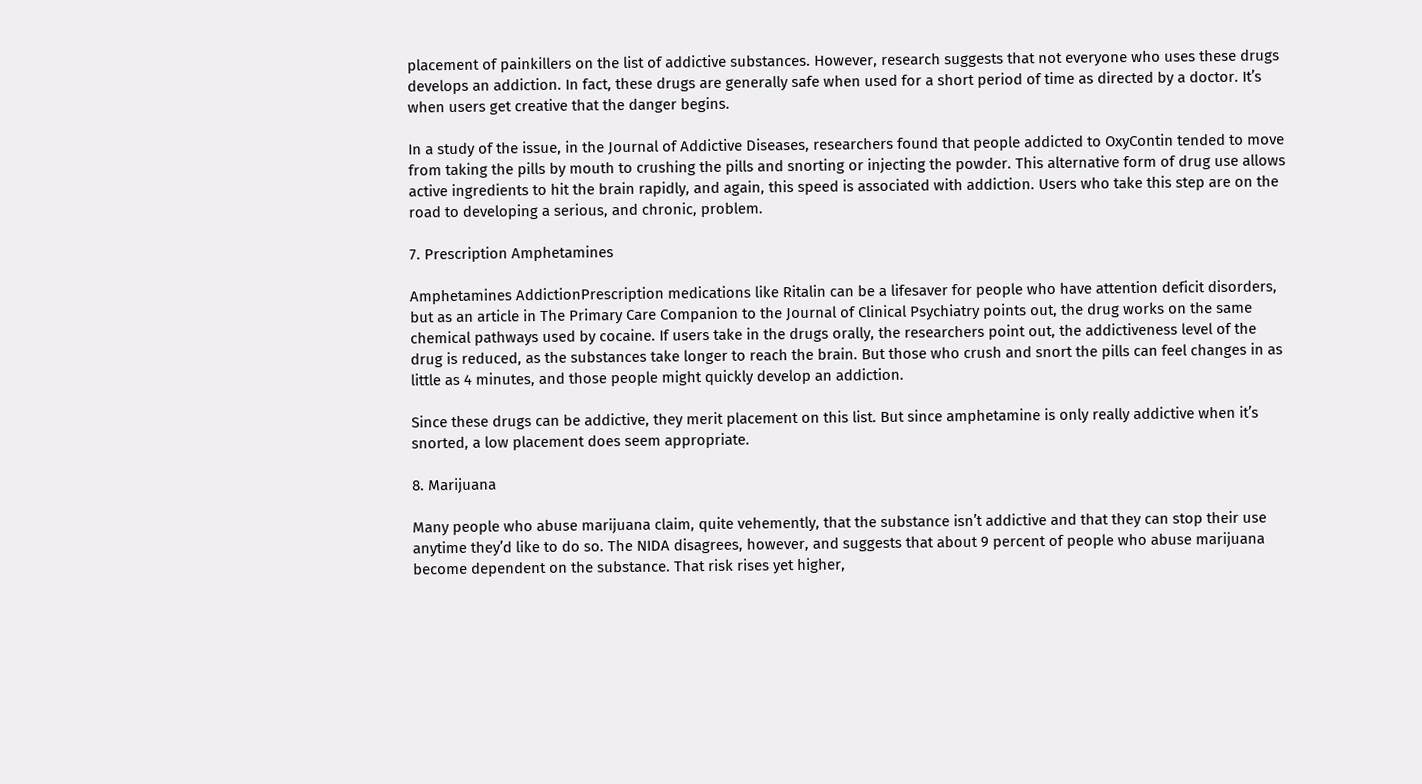placement of painkillers on the list of addictive substances. However, research suggests that not everyone who uses these drugs develops an addiction. In fact, these drugs are generally safe when used for a short period of time as directed by a doctor. It’s when users get creative that the danger begins.

In a study of the issue, in the Journal of Addictive Diseases, researchers found that people addicted to OxyContin tended to move from taking the pills by mouth to crushing the pills and snorting or injecting the powder. This alternative form of drug use allows active ingredients to hit the brain rapidly, and again, this speed is associated with addiction. Users who take this step are on the road to developing a serious, and chronic, problem.

7. Prescription Amphetamines

Amphetamines AddictionPrescription medications like Ritalin can be a lifesaver for people who have attention deficit disorders, but as an article in The Primary Care Companion to the Journal of Clinical Psychiatry points out, the drug works on the same chemical pathways used by cocaine. If users take in the drugs orally, the researchers point out, the addictiveness level of the drug is reduced, as the substances take longer to reach the brain. But those who crush and snort the pills can feel changes in as little as 4 minutes, and those people might quickly develop an addiction.

Since these drugs can be addictive, they merit placement on this list. But since amphetamine is only really addictive when it’s snorted, a low placement does seem appropriate.

8. Marijuana

Many people who abuse marijuana claim, quite vehemently, that the substance isn’t addictive and that they can stop their use anytime they’d like to do so. The NIDA disagrees, however, and suggests that about 9 percent of people who abuse marijuana become dependent on the substance. That risk rises yet higher,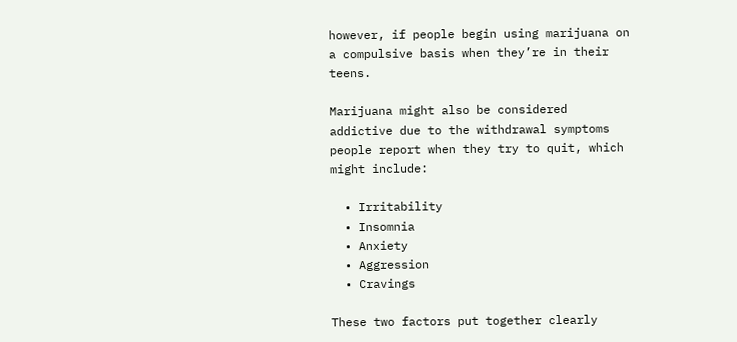however, if people begin using marijuana on a compulsive basis when they’re in their teens.

Marijuana might also be considered addictive due to the withdrawal symptoms people report when they try to quit, which might include:

  • Irritability
  • Insomnia
  • Anxiety
  • Aggression
  • Cravings

These two factors put together clearly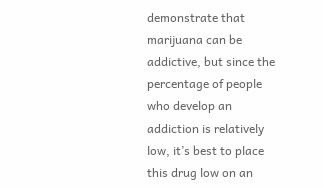demonstrate that marijuana can be addictive, but since the percentage of people who develop an addiction is relatively low, it’s best to place this drug low on an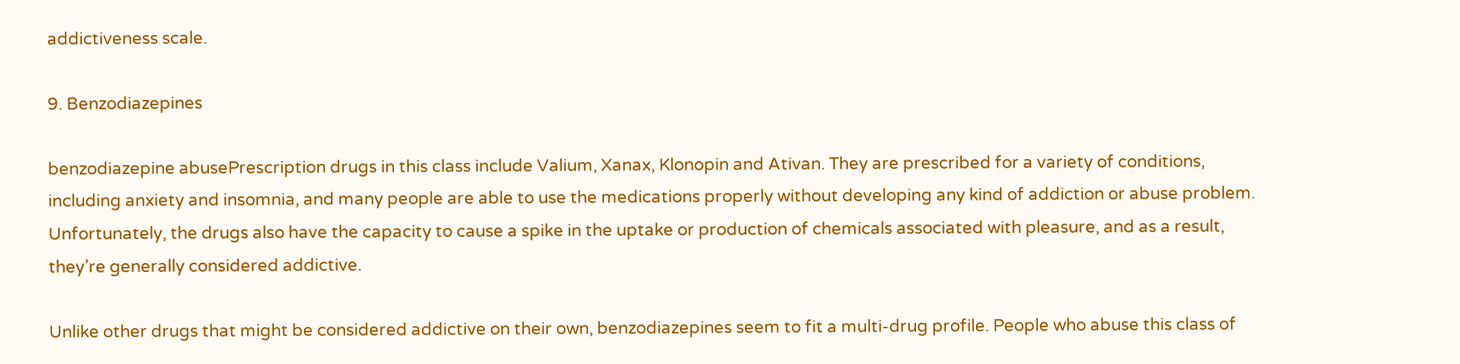addictiveness scale.

9. Benzodiazepines

benzodiazepine abusePrescription drugs in this class include Valium, Xanax, Klonopin and Ativan. They are prescribed for a variety of conditions, including anxiety and insomnia, and many people are able to use the medications properly without developing any kind of addiction or abuse problem. Unfortunately, the drugs also have the capacity to cause a spike in the uptake or production of chemicals associated with pleasure, and as a result, they’re generally considered addictive.

Unlike other drugs that might be considered addictive on their own, benzodiazepines seem to fit a multi-drug profile. People who abuse this class of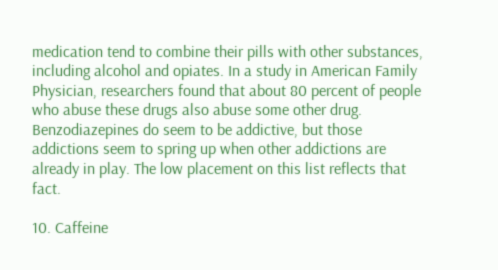medication tend to combine their pills with other substances, including alcohol and opiates. In a study in American Family Physician, researchers found that about 80 percent of people who abuse these drugs also abuse some other drug. Benzodiazepines do seem to be addictive, but those addictions seem to spring up when other addictions are already in play. The low placement on this list reflects that fact.

10. Caffeine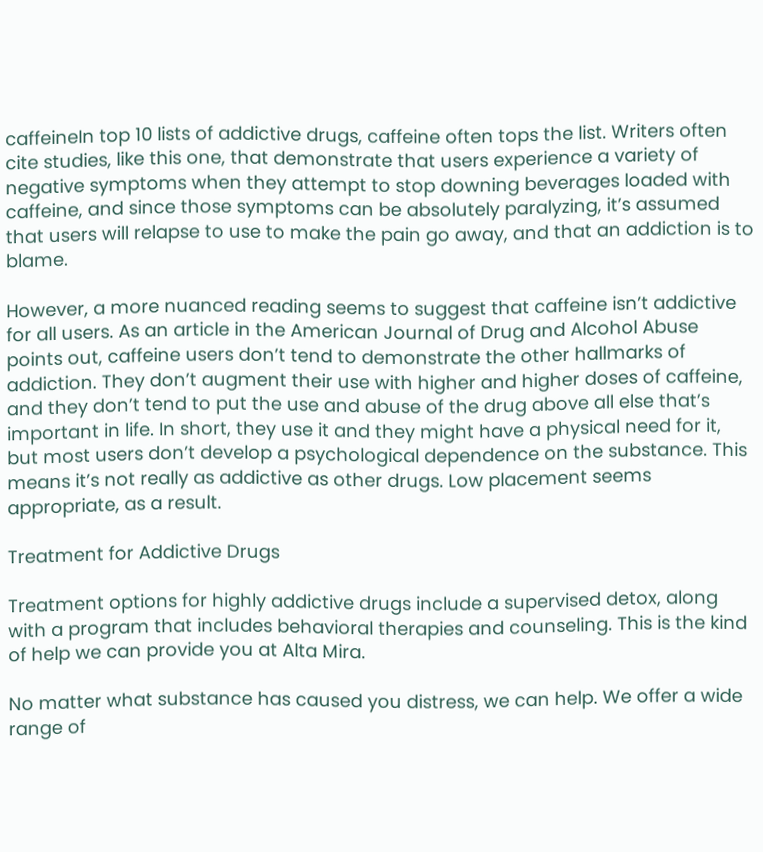caffeineIn top 10 lists of addictive drugs, caffeine often tops the list. Writers often cite studies, like this one, that demonstrate that users experience a variety of negative symptoms when they attempt to stop downing beverages loaded with caffeine, and since those symptoms can be absolutely paralyzing, it’s assumed that users will relapse to use to make the pain go away, and that an addiction is to blame.

However, a more nuanced reading seems to suggest that caffeine isn’t addictive for all users. As an article in the American Journal of Drug and Alcohol Abuse points out, caffeine users don’t tend to demonstrate the other hallmarks of addiction. They don’t augment their use with higher and higher doses of caffeine, and they don’t tend to put the use and abuse of the drug above all else that’s important in life. In short, they use it and they might have a physical need for it, but most users don’t develop a psychological dependence on the substance. This means it’s not really as addictive as other drugs. Low placement seems appropriate, as a result.

Treatment for Addictive Drugs

Treatment options for highly addictive drugs include a supervised detox, along with a program that includes behavioral therapies and counseling. This is the kind of help we can provide you at Alta Mira.

No matter what substance has caused you distress, we can help. We offer a wide range of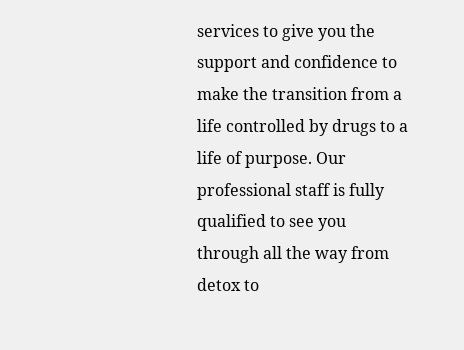services to give you the support and confidence to make the transition from a life controlled by drugs to a life of purpose. Our professional staff is fully qualified to see you through all the way from detox to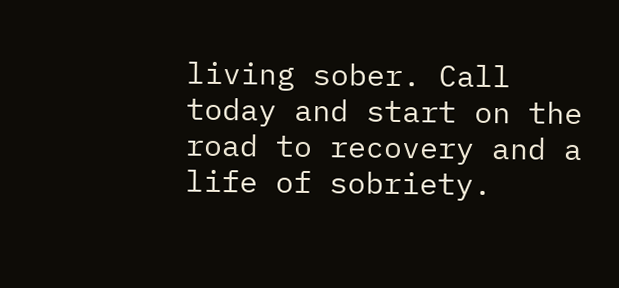living sober. Call today and start on the road to recovery and a life of sobriety.